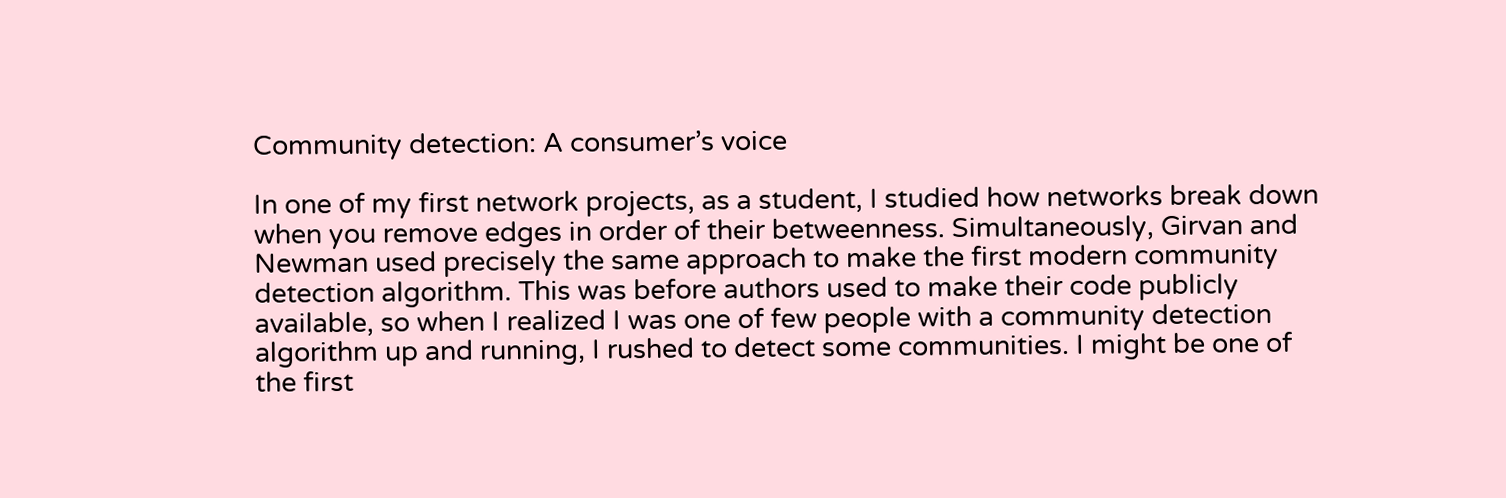Community detection: A consumer’s voice

In one of my first network projects, as a student, I studied how networks break down when you remove edges in order of their betweenness. Simultaneously, Girvan and Newman used precisely the same approach to make the first modern community detection algorithm. This was before authors used to make their code publicly available, so when I realized I was one of few people with a community detection algorithm up and running, I rushed to detect some communities. I might be one of the first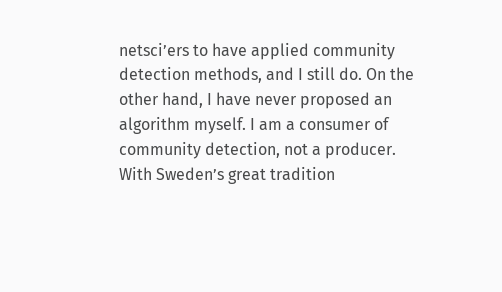netsci’ers to have applied community detection methods, and I still do. On the other hand, I have never proposed an algorithm myself. I am a consumer of community detection, not a producer. With Sweden’s great tradition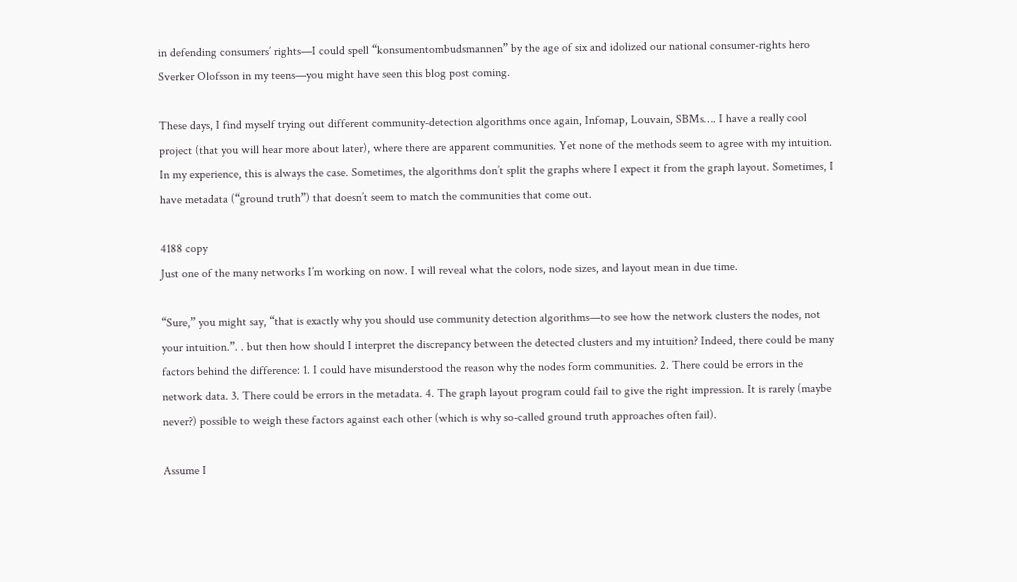in defending consumers’ rights—I could spell “konsumentombudsmannen” by the age of six and idolized our national consumer-rights hero Sverker Olofsson in my teens—you might have seen this blog post coming.

These days, I find myself trying out different community-detection algorithms once again, Infomap, Louvain, SBMs…. I have a really cool project (that you will hear more about later), where there are apparent communities. Yet none of the methods seem to agree with my intuition. In my experience, this is always the case. Sometimes, the algorithms don’t split the graphs where I expect it from the graph layout. Sometimes, I have metadata (“ground truth”) that doesn’t seem to match the communities that come out.

4188 copy
Just one of the many networks I’m working on now. I will reveal what the colors, node sizes, and layout mean in due time.

“Sure,” you might say, “that is exactly why you should use community detection algorithms—to see how the network clusters the nodes, not your intuition.”. . but then how should I interpret the discrepancy between the detected clusters and my intuition? Indeed, there could be many factors behind the difference: 1. I could have misunderstood the reason why the nodes form communities. 2. There could be errors in the network data. 3. There could be errors in the metadata. 4. The graph layout program could fail to give the right impression. It is rarely (maybe never?) possible to weigh these factors against each other (which is why so-called ground truth approaches often fail).

Assume I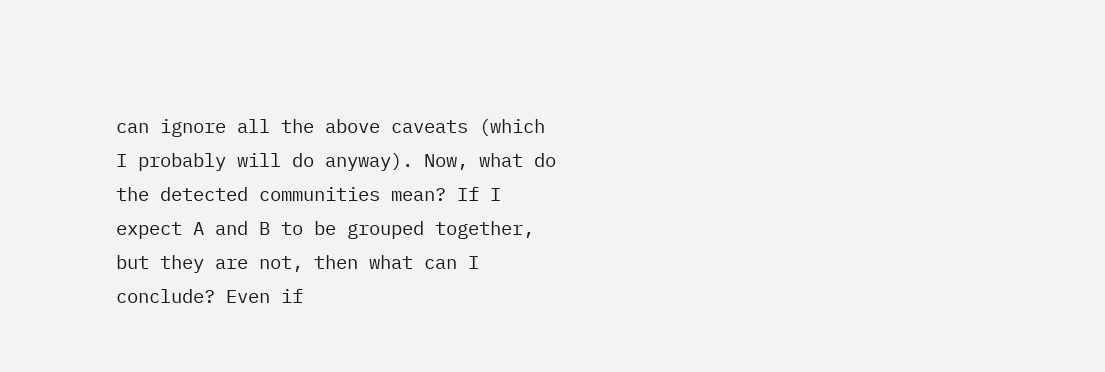can ignore all the above caveats (which I probably will do anyway). Now, what do the detected communities mean? If I expect A and B to be grouped together, but they are not, then what can I conclude? Even if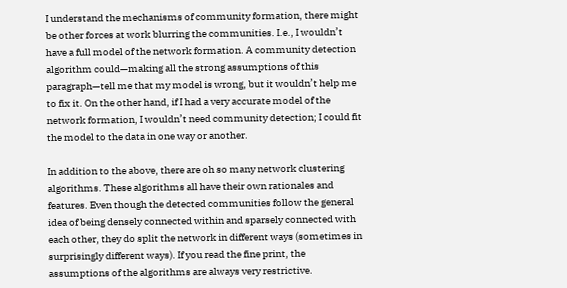I understand the mechanisms of community formation, there might be other forces at work blurring the communities. I.e., I wouldn’t have a full model of the network formation. A community detection algorithm could—making all the strong assumptions of this paragraph—tell me that my model is wrong, but it wouldn’t help me to fix it. On the other hand, if I had a very accurate model of the network formation, I wouldn’t need community detection; I could fit the model to the data in one way or another.

In addition to the above, there are oh so many network clustering algorithms. These algorithms all have their own rationales and features. Even though the detected communities follow the general idea of being densely connected within and sparsely connected with each other, they do split the network in different ways (sometimes in surprisingly different ways). If you read the fine print, the assumptions of the algorithms are always very restrictive.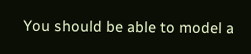You should be able to model a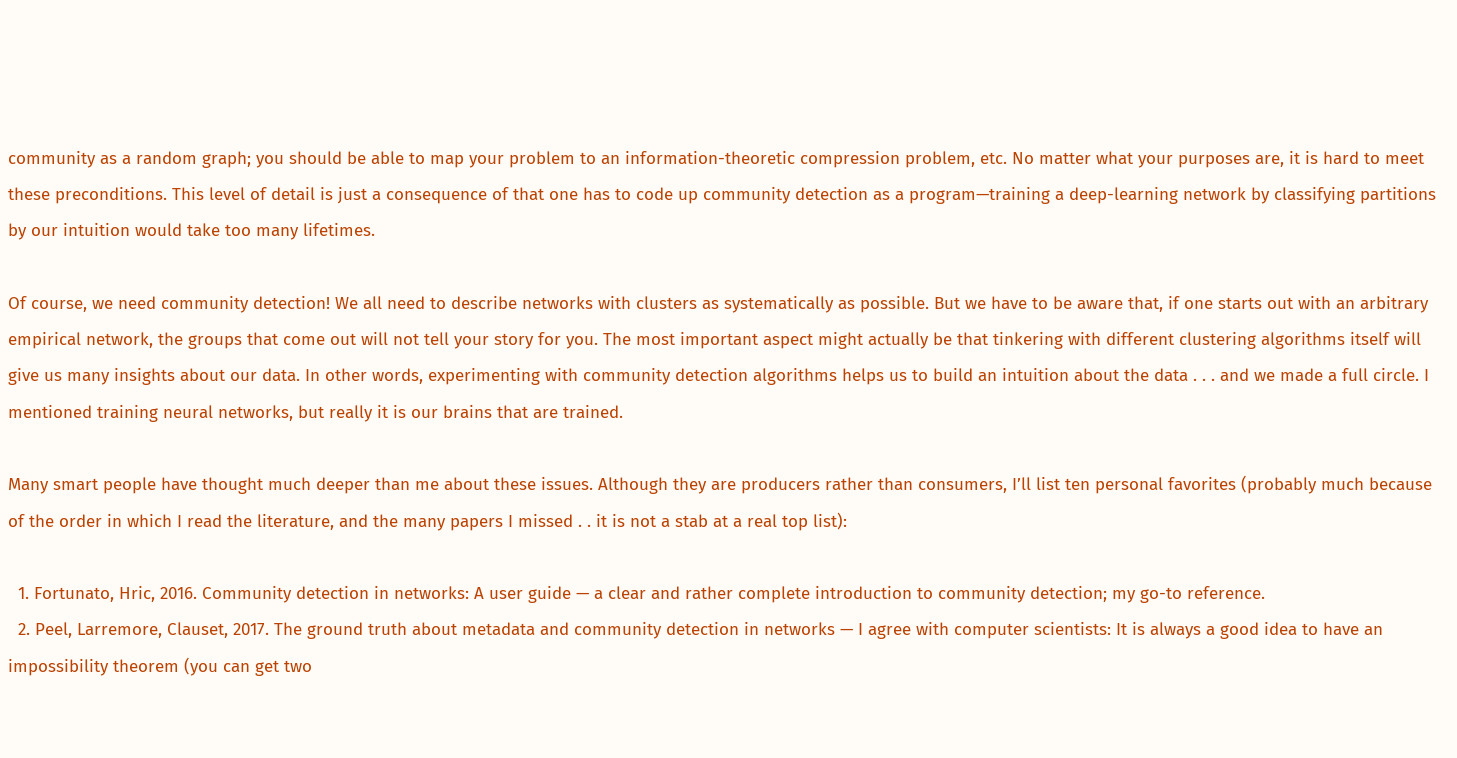community as a random graph; you should be able to map your problem to an information-theoretic compression problem, etc. No matter what your purposes are, it is hard to meet these preconditions. This level of detail is just a consequence of that one has to code up community detection as a program—training a deep-learning network by classifying partitions by our intuition would take too many lifetimes.

Of course, we need community detection! We all need to describe networks with clusters as systematically as possible. But we have to be aware that, if one starts out with an arbitrary empirical network, the groups that come out will not tell your story for you. The most important aspect might actually be that tinkering with different clustering algorithms itself will give us many insights about our data. In other words, experimenting with community detection algorithms helps us to build an intuition about the data . . . and we made a full circle. I mentioned training neural networks, but really it is our brains that are trained.

Many smart people have thought much deeper than me about these issues. Although they are producers rather than consumers, I’ll list ten personal favorites (probably much because of the order in which I read the literature, and the many papers I missed . . it is not a stab at a real top list):

  1. Fortunato, Hric, 2016. Community detection in networks: A user guide — a clear and rather complete introduction to community detection; my go-to reference.
  2. Peel, Larremore, Clauset, 2017. The ground truth about metadata and community detection in networks — I agree with computer scientists: It is always a good idea to have an impossibility theorem (you can get two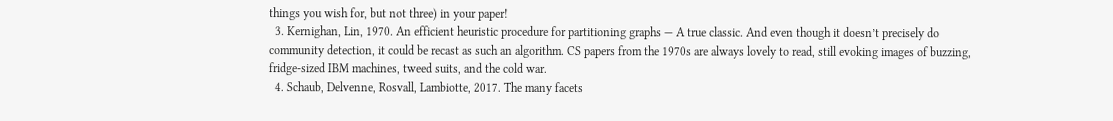things you wish for, but not three) in your paper!
  3. Kernighan, Lin, 1970. An efficient heuristic procedure for partitioning graphs — A true classic. And even though it doesn’t precisely do community detection, it could be recast as such an algorithm. CS papers from the 1970s are always lovely to read, still evoking images of buzzing, fridge-sized IBM machines, tweed suits, and the cold war.
  4. Schaub, Delvenne, Rosvall, Lambiotte, 2017. The many facets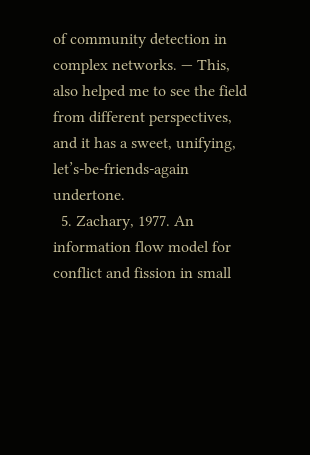of community detection in complex networks. — This, also helped me to see the field from different perspectives, and it has a sweet, unifying, let’s-be-friends-again undertone.
  5. Zachary, 1977. An information flow model for conflict and fission in small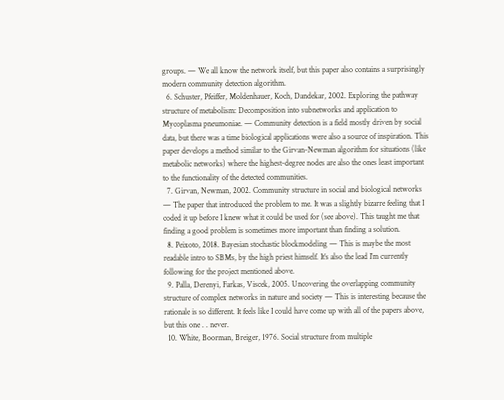groups. — We all know the network itself, but this paper also contains a surprisingly modern community detection algorithm.
  6. Schuster, Pfeiffer, Moldenhauer, Koch, Dandekar, 2002. Exploring the pathway structure of metabolism: Decomposition into subnetworks and application to Mycoplasma pneumoniae. — Community detection is a field mostly driven by social data, but there was a time biological applications were also a source of inspiration. This paper develops a method similar to the Girvan-Newman algorithm for situations (like metabolic networks) where the highest-degree nodes are also the ones least important to the functionality of the detected communities.
  7. Girvan, Newman, 2002. Community structure in social and biological networks — The paper that introduced the problem to me. It was a slightly bizarre feeling that I coded it up before I knew what it could be used for (see above). This taught me that finding a good problem is sometimes more important than finding a solution.
  8. Peixoto, 2018. Bayesian stochastic blockmodeling — This is maybe the most readable intro to SBMs, by the high priest himself. It’s also the lead I’m currently following for the project mentioned above.
  9. Palla, Derenyi, Farkas, Viscek, 2005. Uncovering the overlapping community structure of complex networks in nature and society — This is interesting because the rationale is so different. It feels like I could have come up with all of the papers above, but this one . . never.
  10. White, Boorman, Breiger, 1976. Social structure from multiple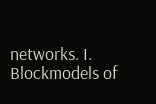networks. I. Blockmodels of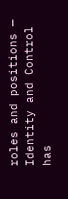roles and positions — Identity and Control has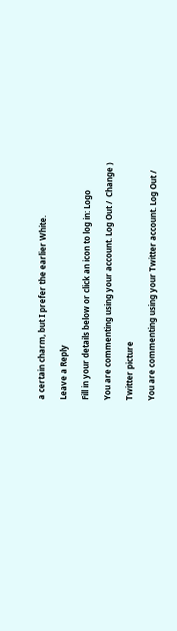a certain charm, but I prefer the earlier White.

Leave a Reply

Fill in your details below or click an icon to log in: Logo

You are commenting using your account. Log Out /  Change )

Twitter picture

You are commenting using your Twitter account. Log Out /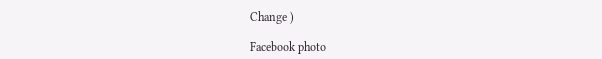Change )

Facebook photo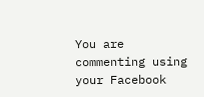You are commenting using your Facebook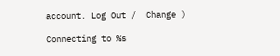account. Log Out /  Change )

Connecting to %s